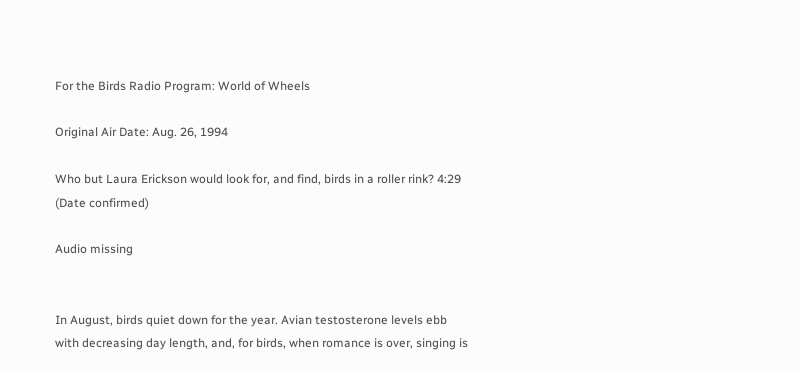For the Birds Radio Program: World of Wheels

Original Air Date: Aug. 26, 1994

Who but Laura Erickson would look for, and find, birds in a roller rink? 4:29 (Date confirmed)

Audio missing


In August, birds quiet down for the year. Avian testosterone levels ebb with decreasing day length, and, for birds, when romance is over, singing is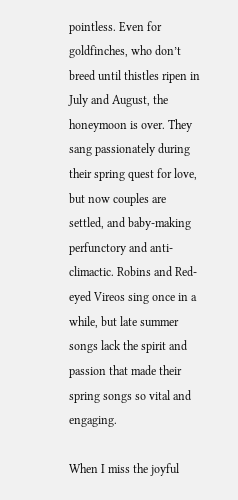pointless. Even for goldfinches, who don’t breed until thistles ripen in July and August, the honeymoon is over. They sang passionately during their spring quest for love, but now couples are settled, and baby-making perfunctory and anti-climactic. Robins and Red-eyed Vireos sing once in a while, but late summer songs lack the spirit and passion that made their spring songs so vital and engaging.

When I miss the joyful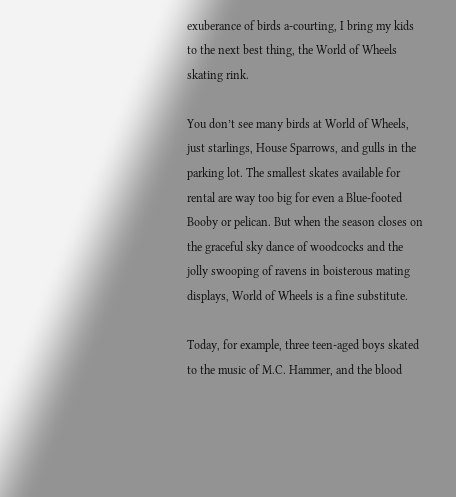exuberance of birds a-courting, I bring my kids to the next best thing, the World of Wheels skating rink.

You don’t see many birds at World of Wheels, just starlings, House Sparrows, and gulls in the parking lot. The smallest skates available for rental are way too big for even a Blue-footed Booby or pelican. But when the season closes on the graceful sky dance of woodcocks and the jolly swooping of ravens in boisterous mating displays, World of Wheels is a fine substitute.

Today, for example, three teen-aged boys skated to the music of M.C. Hammer, and the blood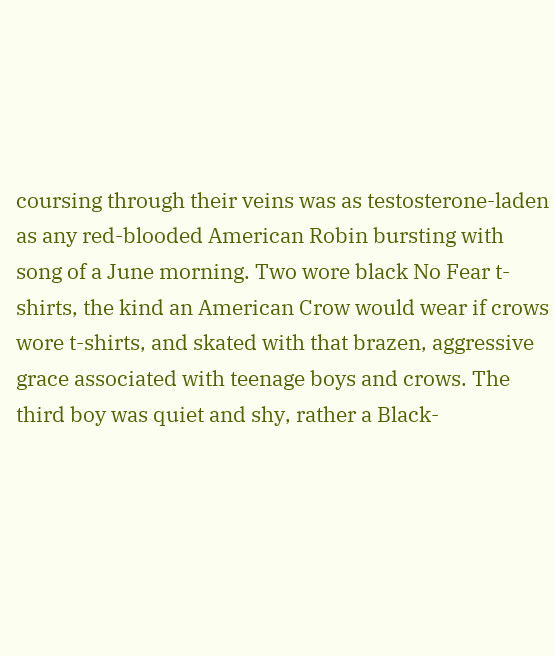coursing through their veins was as testosterone-laden as any red-blooded American Robin bursting with song of a June morning. Two wore black No Fear t-shirts, the kind an American Crow would wear if crows wore t-shirts, and skated with that brazen, aggressive grace associated with teenage boys and crows. The third boy was quiet and shy, rather a Black-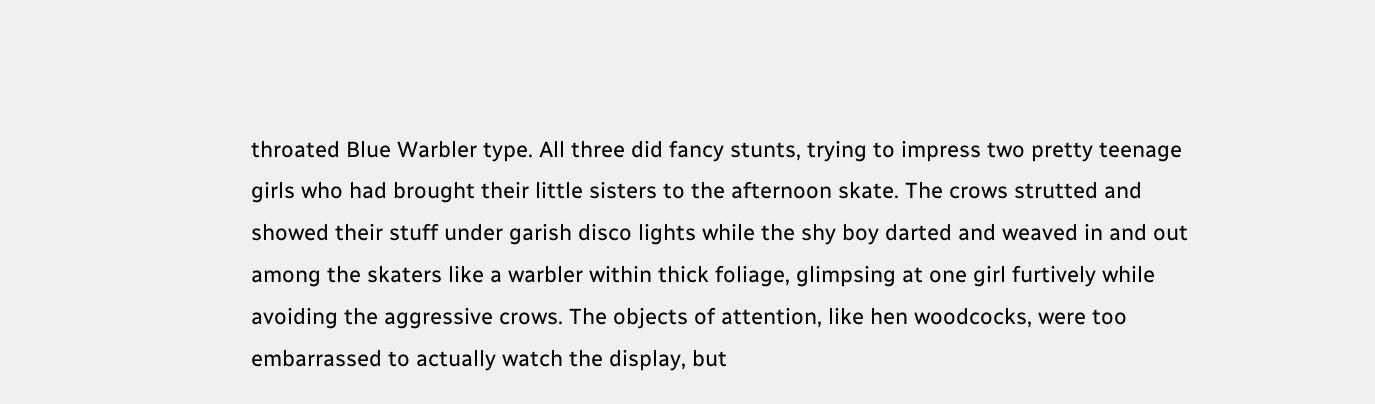throated Blue Warbler type. All three did fancy stunts, trying to impress two pretty teenage girls who had brought their little sisters to the afternoon skate. The crows strutted and showed their stuff under garish disco lights while the shy boy darted and weaved in and out among the skaters like a warbler within thick foliage, glimpsing at one girl furtively while avoiding the aggressive crows. The objects of attention, like hen woodcocks, were too embarrassed to actually watch the display, but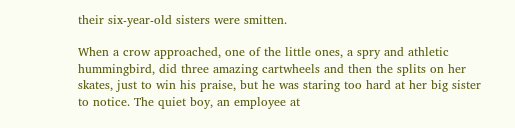their six-year-old sisters were smitten.

When a crow approached, one of the little ones, a spry and athletic hummingbird, did three amazing cartwheels and then the splits on her skates, just to win his praise, but he was staring too hard at her big sister to notice. The quiet boy, an employee at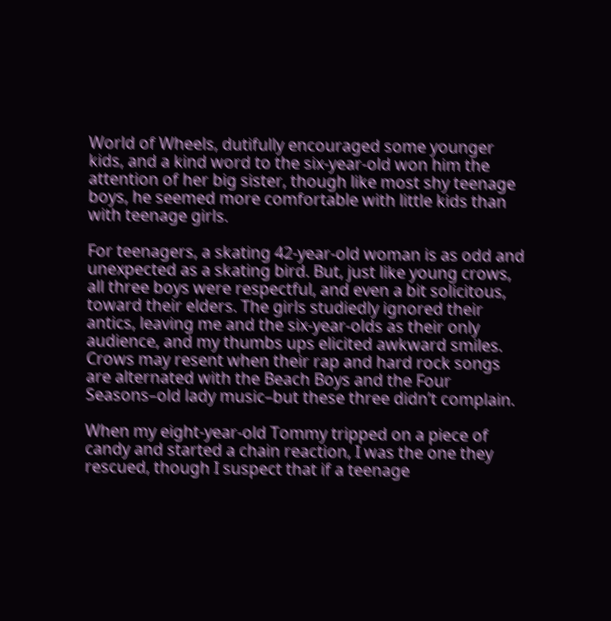World of Wheels, dutifully encouraged some younger kids, and a kind word to the six-year-old won him the attention of her big sister, though like most shy teenage boys, he seemed more comfortable with little kids than with teenage girls.

For teenagers, a skating 42-year-old woman is as odd and unexpected as a skating bird. But, just like young crows, all three boys were respectful, and even a bit solicitous, toward their elders. The girls studiedly ignored their antics, leaving me and the six-year-olds as their only audience, and my thumbs ups elicited awkward smiles. Crows may resent when their rap and hard rock songs are alternated with the Beach Boys and the Four Seasons–old lady music–but these three didn’t complain.

When my eight-year-old Tommy tripped on a piece of candy and started a chain reaction, I was the one they rescued, though I suspect that if a teenage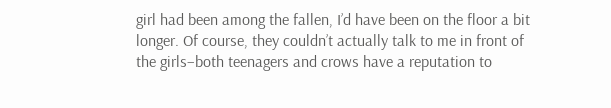girl had been among the fallen, I’d have been on the floor a bit longer. Of course, they couldn’t actually talk to me in front of the girls–both teenagers and crows have a reputation to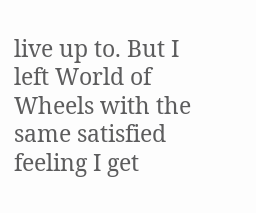live up to. But I left World of Wheels with the same satisfied feeling I get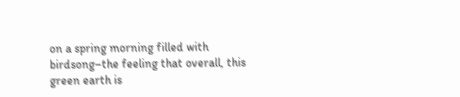on a spring morning filled with birdsong–the feeling that overall, this green earth is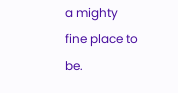a mighty fine place to be.